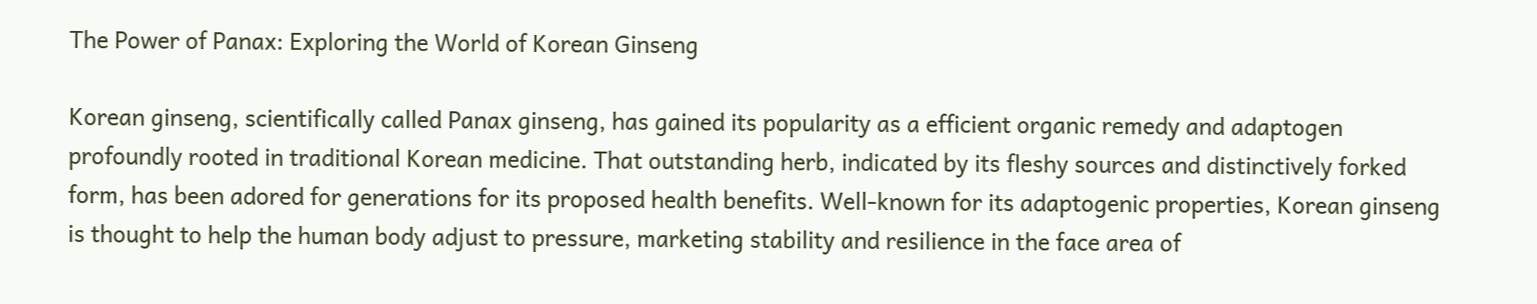The Power of Panax: Exploring the World of Korean Ginseng

Korean ginseng, scientifically called Panax ginseng, has gained its popularity as a efficient organic remedy and adaptogen profoundly rooted in traditional Korean medicine. That outstanding herb, indicated by its fleshy sources and distinctively forked form, has been adored for generations for its proposed health benefits. Well-known for its adaptogenic properties, Korean ginseng is thought to help the human body adjust to pressure, marketing stability and resilience in the face area of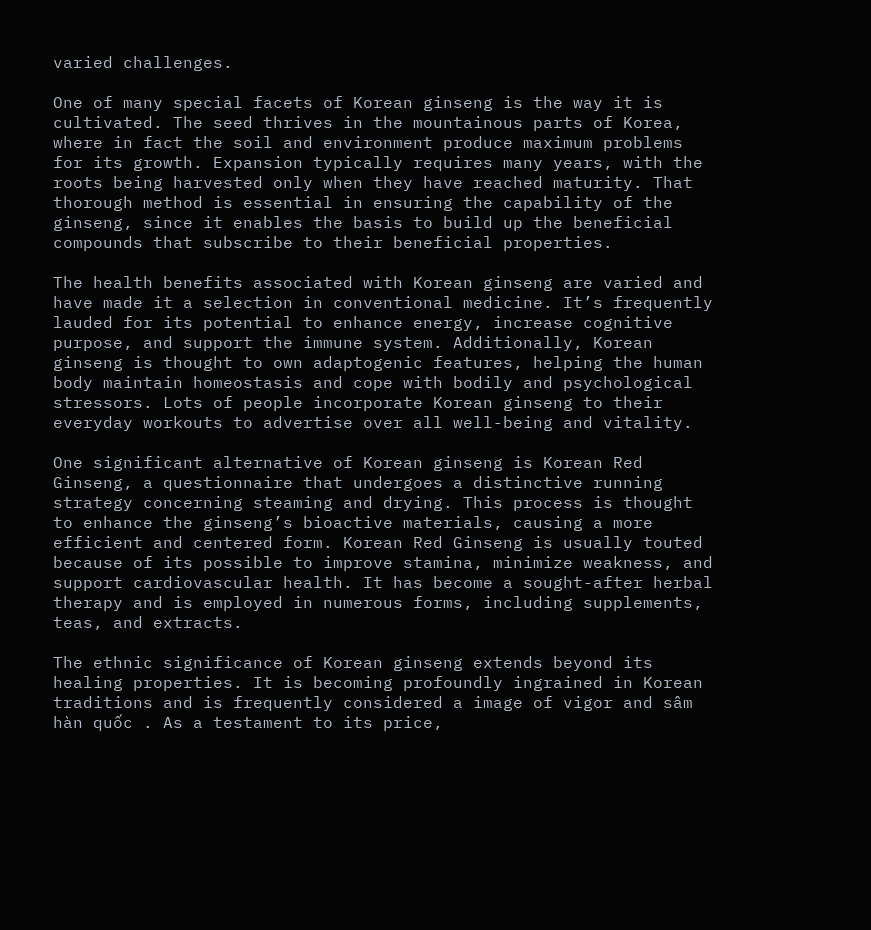varied challenges.

One of many special facets of Korean ginseng is the way it is cultivated. The seed thrives in the mountainous parts of Korea, where in fact the soil and environment produce maximum problems for its growth. Expansion typically requires many years, with the roots being harvested only when they have reached maturity. That thorough method is essential in ensuring the capability of the ginseng, since it enables the basis to build up the beneficial compounds that subscribe to their beneficial properties.

The health benefits associated with Korean ginseng are varied and have made it a selection in conventional medicine. It’s frequently lauded for its potential to enhance energy, increase cognitive purpose, and support the immune system. Additionally, Korean ginseng is thought to own adaptogenic features, helping the human body maintain homeostasis and cope with bodily and psychological stressors. Lots of people incorporate Korean ginseng to their everyday workouts to advertise over all well-being and vitality.

One significant alternative of Korean ginseng is Korean Red Ginseng, a questionnaire that undergoes a distinctive running strategy concerning steaming and drying. This process is thought to enhance the ginseng’s bioactive materials, causing a more efficient and centered form. Korean Red Ginseng is usually touted because of its possible to improve stamina, minimize weakness, and support cardiovascular health. It has become a sought-after herbal therapy and is employed in numerous forms, including supplements, teas, and extracts.

The ethnic significance of Korean ginseng extends beyond its healing properties. It is becoming profoundly ingrained in Korean traditions and is frequently considered a image of vigor and sâm hàn quốc . As a testament to its price,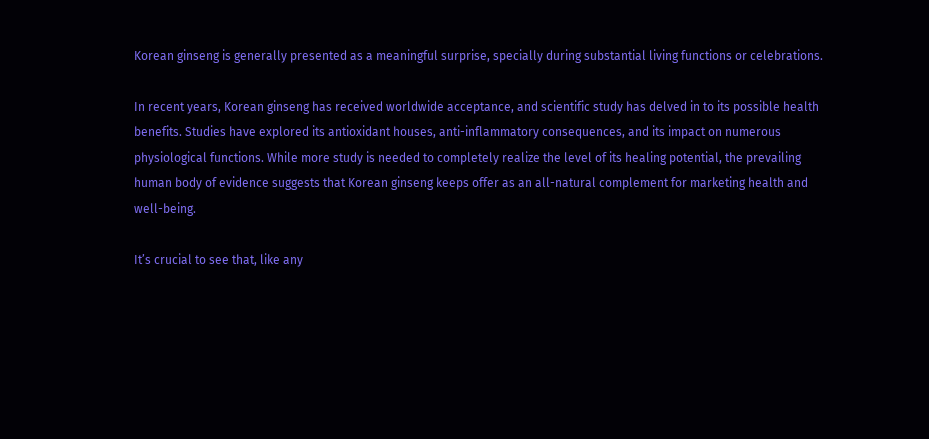Korean ginseng is generally presented as a meaningful surprise, specially during substantial living functions or celebrations.

In recent years, Korean ginseng has received worldwide acceptance, and scientific study has delved in to its possible health benefits. Studies have explored its antioxidant houses, anti-inflammatory consequences, and its impact on numerous physiological functions. While more study is needed to completely realize the level of its healing potential, the prevailing human body of evidence suggests that Korean ginseng keeps offer as an all-natural complement for marketing health and well-being.

It’s crucial to see that, like any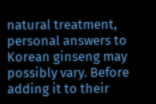natural treatment, personal answers to Korean ginseng may possibly vary. Before adding it to their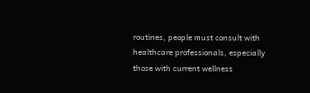routines, people must consult with healthcare professionals, especially those with current wellness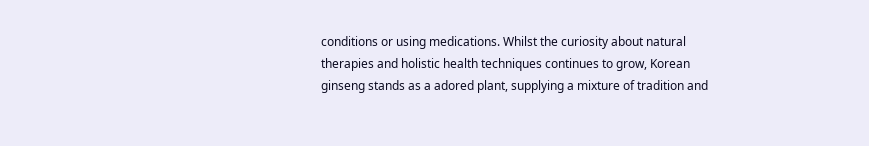conditions or using medications. Whilst the curiosity about natural therapies and holistic health techniques continues to grow, Korean ginseng stands as a adored plant, supplying a mixture of tradition and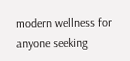modern wellness for anyone seeking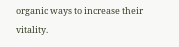organic ways to increase their vitality.